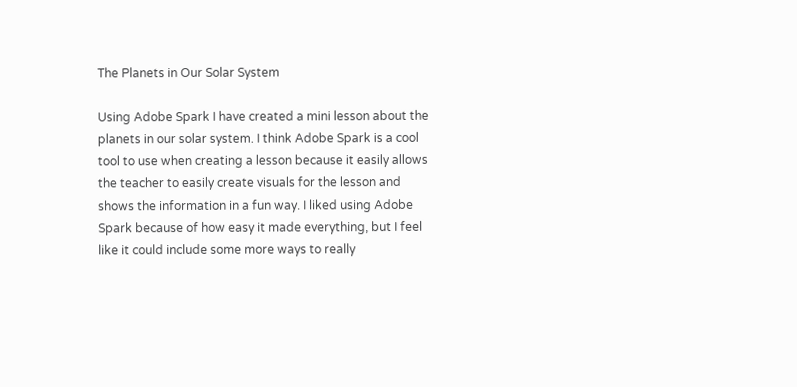The Planets in Our Solar System

Using Adobe Spark I have created a mini lesson about the planets in our solar system. I think Adobe Spark is a cool tool to use when creating a lesson because it easily allows the teacher to easily create visuals for the lesson and shows the information in a fun way. I liked using Adobe Spark because of how easy it made everything, but I feel like it could include some more ways to really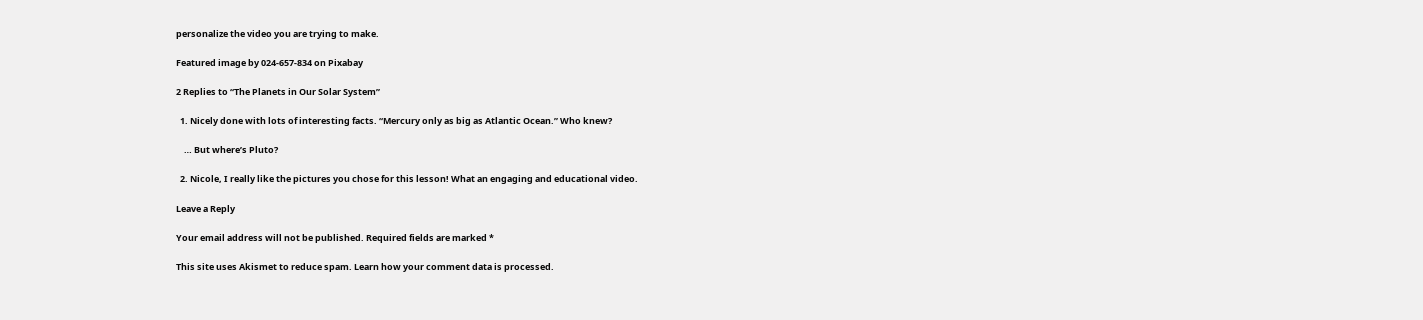personalize the video you are trying to make.

Featured image by 024-657-834 on Pixabay

2 Replies to “The Planets in Our Solar System”

  1. Nicely done with lots of interesting facts. “Mercury only as big as Atlantic Ocean.” Who knew?

    … But where’s Pluto?

  2. Nicole, I really like the pictures you chose for this lesson! What an engaging and educational video.

Leave a Reply

Your email address will not be published. Required fields are marked *

This site uses Akismet to reduce spam. Learn how your comment data is processed.